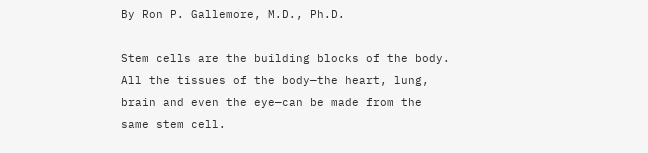By Ron P. Gallemore, M.D., Ph.D.

Stem cells are the building blocks of the body. All the tissues of the body—the heart, lung, brain and even the eye—can be made from the same stem cell.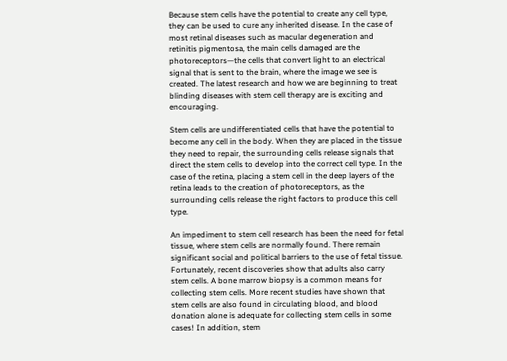Because stem cells have the potential to create any cell type, they can be used to cure any inherited disease. In the case of most retinal diseases such as macular degeneration and retinitis pigmentosa, the main cells damaged are the photoreceptors—the cells that convert light to an electrical signal that is sent to the brain, where the image we see is created. The latest research and how we are beginning to treat blinding diseases with stem cell therapy are is exciting and encouraging.

Stem cells are undifferentiated cells that have the potential to become any cell in the body. When they are placed in the tissue they need to repair, the surrounding cells release signals that direct the stem cells to develop into the correct cell type. In the case of the retina, placing a stem cell in the deep layers of the retina leads to the creation of photoreceptors, as the surrounding cells release the right factors to produce this cell type.

An impediment to stem cell research has been the need for fetal tissue, where stem cells are normally found. There remain significant social and political barriers to the use of fetal tissue. Fortunately, recent discoveries show that adults also carry stem cells. A bone marrow biopsy is a common means for collecting stem cells. More recent studies have shown that stem cells are also found in circulating blood, and blood donation alone is adequate for collecting stem cells in some cases! In addition, stem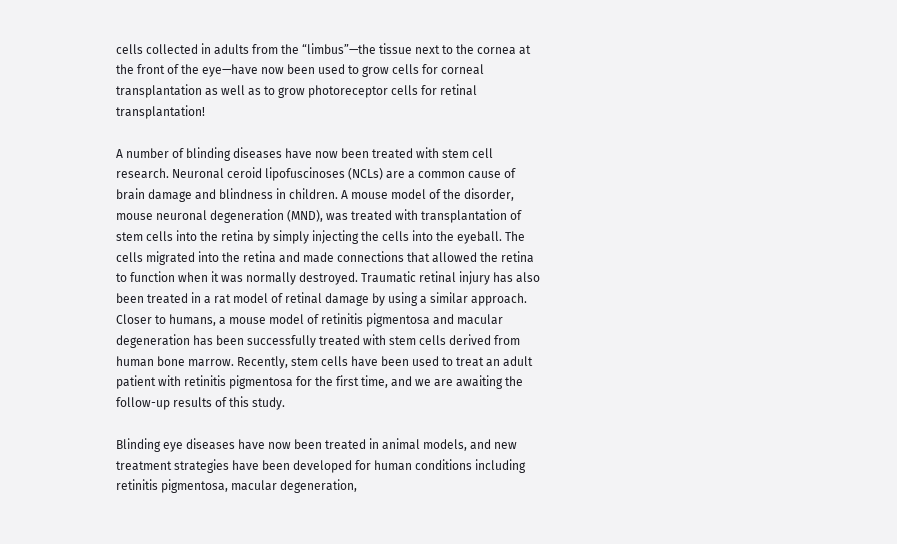cells collected in adults from the “limbus”—the tissue next to the cornea at the front of the eye—have now been used to grow cells for corneal transplantation as well as to grow photoreceptor cells for retinal transplantation!

A number of blinding diseases have now been treated with stem cell research. Neuronal ceroid lipofuscinoses (NCLs) are a common cause of brain damage and blindness in children. A mouse model of the disorder, mouse neuronal degeneration (MND), was treated with transplantation of stem cells into the retina by simply injecting the cells into the eyeball. The cells migrated into the retina and made connections that allowed the retina to function when it was normally destroyed. Traumatic retinal injury has also been treated in a rat model of retinal damage by using a similar approach. Closer to humans, a mouse model of retinitis pigmentosa and macular degeneration has been successfully treated with stem cells derived from human bone marrow. Recently, stem cells have been used to treat an adult patient with retinitis pigmentosa for the first time, and we are awaiting the follow-up results of this study.

Blinding eye diseases have now been treated in animal models, and new treatment strategies have been developed for human conditions including retinitis pigmentosa, macular degeneration,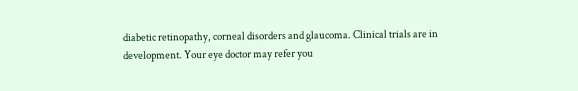diabetic retinopathy, corneal disorders and glaucoma. Clinical trials are in development. Your eye doctor may refer you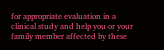for appropriate evaluation in a clinical study and help you or your family member affected by these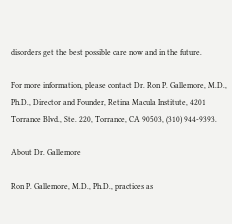disorders get the best possible care now and in the future.

For more information, please contact Dr. Ron P. Gallemore, M.D., Ph.D., Director and Founder, Retina Macula Institute, 4201 Torrance Blvd., Ste. 220, Torrance, CA 90503, (310) 944-9393.

About Dr. Gallemore

Ron P. Gallemore, M.D., Ph.D., practices as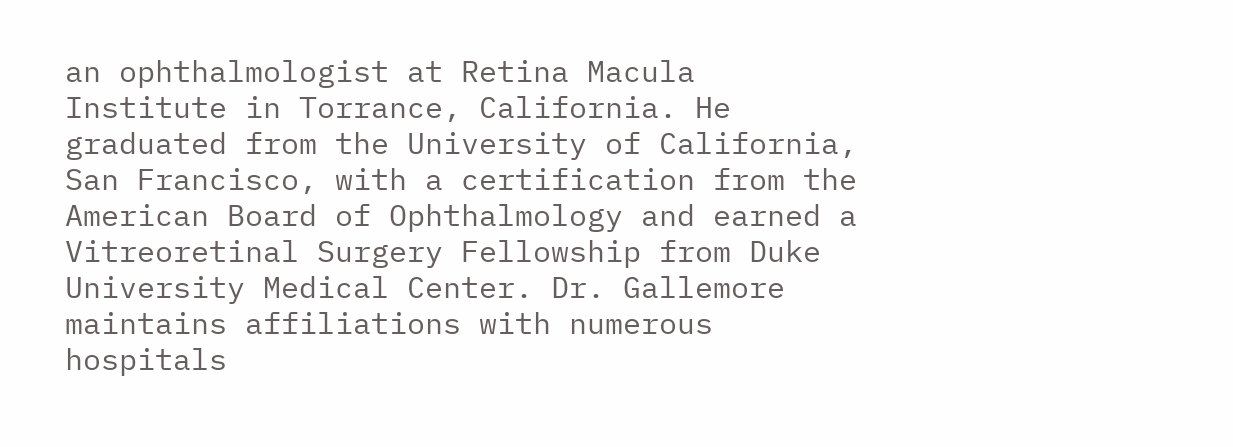an ophthalmologist at Retina Macula Institute in Torrance, California. He graduated from the University of California, San Francisco, with a certification from the American Board of Ophthalmology and earned a Vitreoretinal Surgery Fellowship from Duke University Medical Center. Dr. Gallemore maintains affiliations with numerous hospitals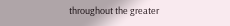throughout the greater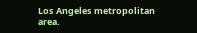Los Angeles metropolitan area.